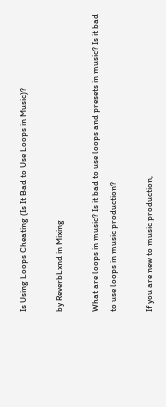Is Using Loops Cheating (Is It Bad to Use Loops in Music)?

by ReverbLxnd in Mixing

What are loops in music? Is it bad to use loops and presets in music? Is it bad to use loops in music production?

If you are new to music production,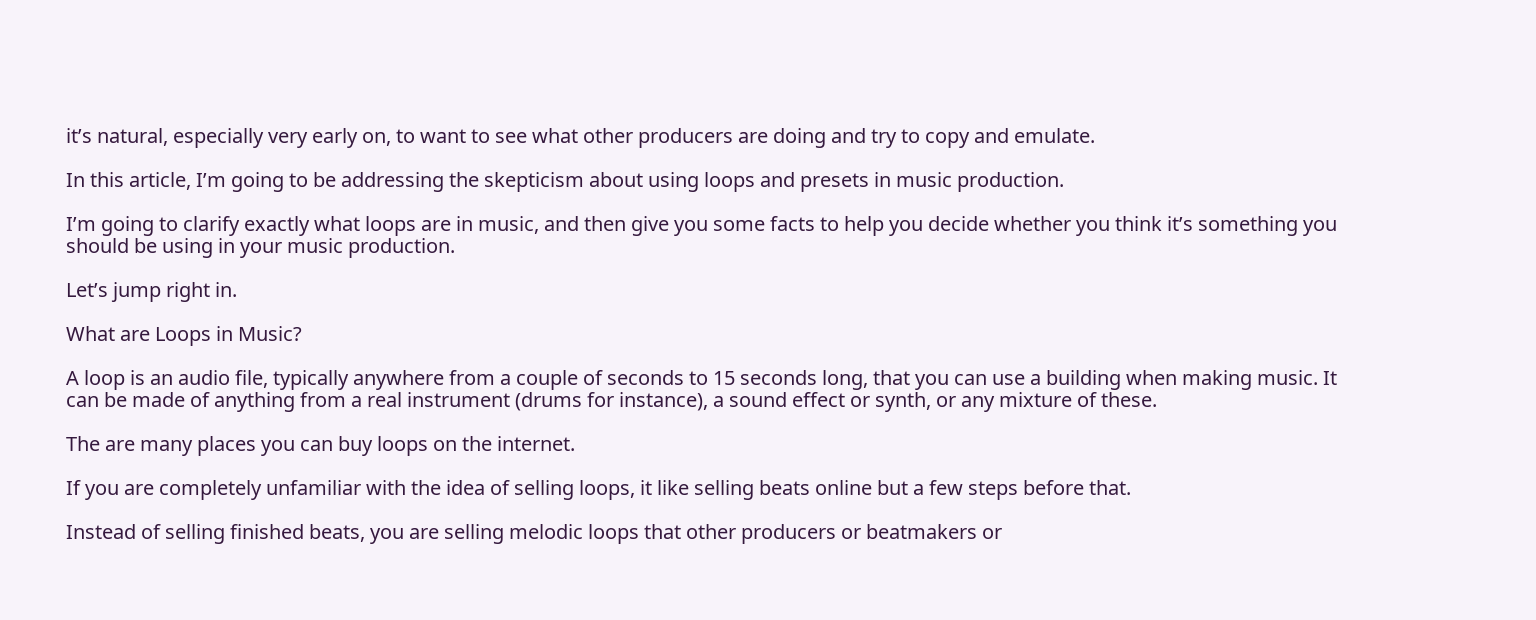it’s natural, especially very early on, to want to see what other producers are doing and try to copy and emulate.

In this article, I’m going to be addressing the skepticism about using loops and presets in music production.

I’m going to clarify exactly what loops are in music, and then give you some facts to help you decide whether you think it’s something you should be using in your music production.

Let’s jump right in.

What are Loops in Music?

A loop is an audio file, typically anywhere from a couple of seconds to 15 seconds long, that you can use a building when making music. It can be made of anything from a real instrument (drums for instance), a sound effect or synth, or any mixture of these.

The are many places you can buy loops on the internet.

If you are completely unfamiliar with the idea of selling loops, it like selling beats online but a few steps before that.

Instead of selling finished beats, you are selling melodic loops that other producers or beatmakers or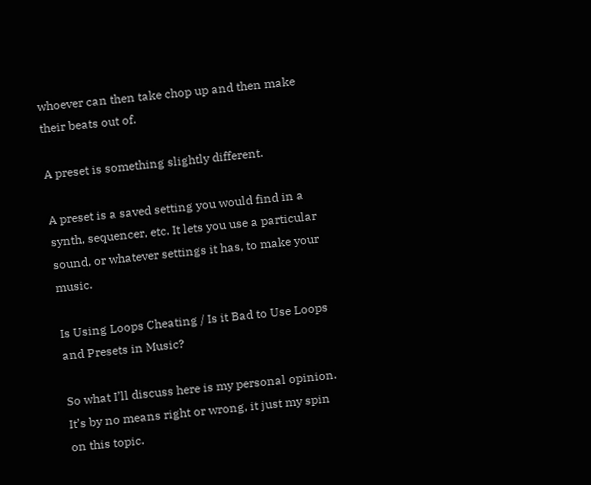whoever can then take chop up and then make their beats out of.

A preset is something slightly different.

A preset is a saved setting you would find in a synth, sequencer, etc. It lets you use a particular sound, or whatever settings it has, to make your music.

Is Using Loops Cheating / Is it Bad to Use Loops and Presets in Music?

So what I’ll discuss here is my personal opinion. It’s by no means right or wrong, it just my spin on this topic.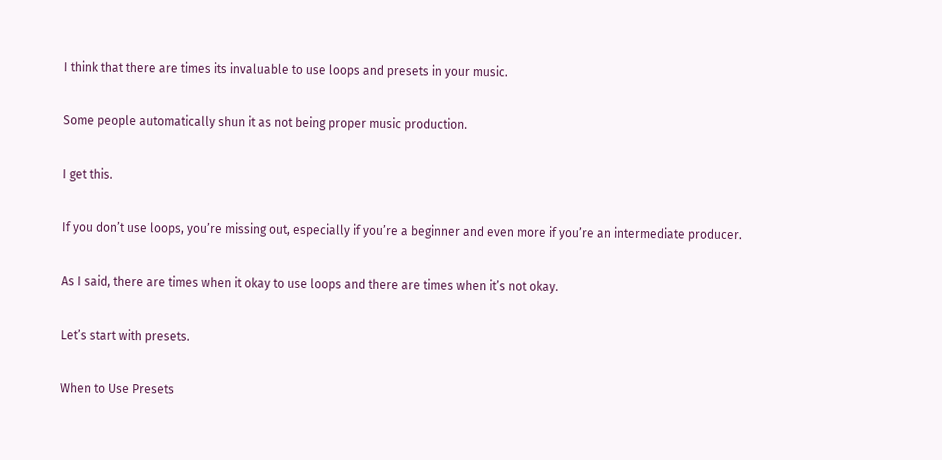I think that there are times its invaluable to use loops and presets in your music.

Some people automatically shun it as not being proper music production.

I get this.

If you don’t use loops, you’re missing out, especially if you’re a beginner and even more if you’re an intermediate producer.

As I said, there are times when it okay to use loops and there are times when it’s not okay.

Let’s start with presets.

When to Use Presets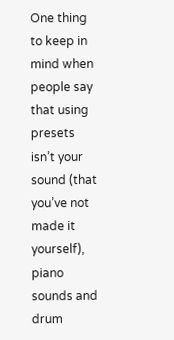One thing to keep in mind when people say that using presets isn’t your sound (that you’ve not made it yourself), piano sounds and drum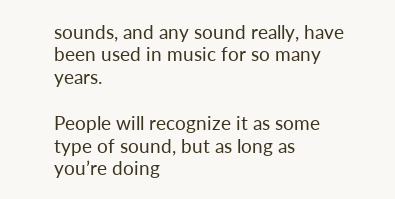sounds, and any sound really, have been used in music for so many years.

People will recognize it as some type of sound, but as long as you’re doing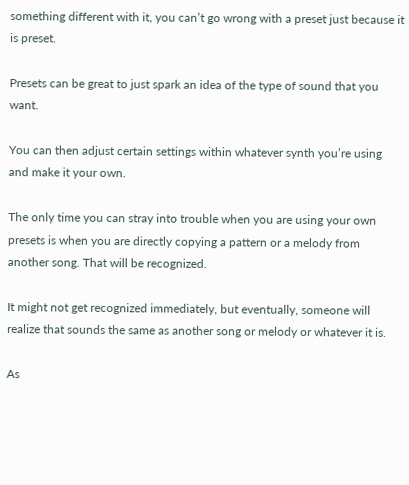something different with it, you can’t go wrong with a preset just because it is preset.

Presets can be great to just spark an idea of the type of sound that you want.

You can then adjust certain settings within whatever synth you’re using and make it your own.

The only time you can stray into trouble when you are using your own presets is when you are directly copying a pattern or a melody from another song. That will be recognized.

It might not get recognized immediately, but eventually, someone will realize that sounds the same as another song or melody or whatever it is.

As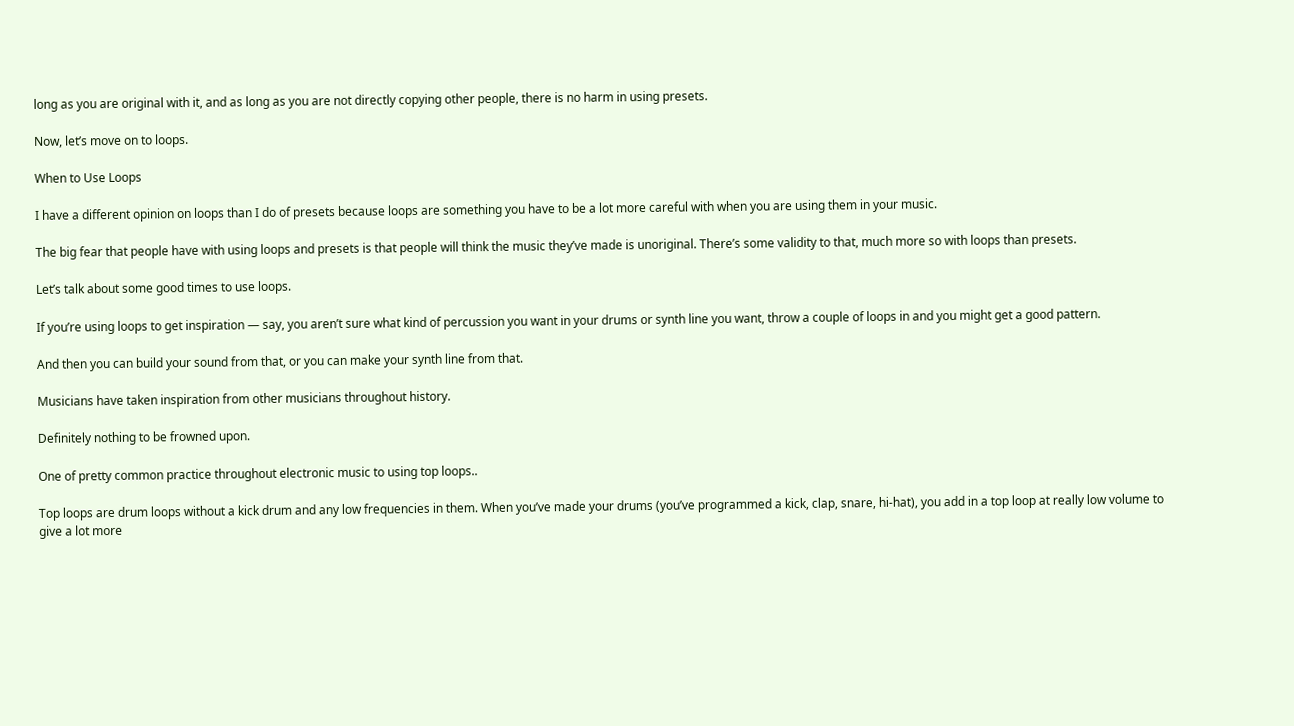long as you are original with it, and as long as you are not directly copying other people, there is no harm in using presets.

Now, let’s move on to loops.

When to Use Loops

I have a different opinion on loops than I do of presets because loops are something you have to be a lot more careful with when you are using them in your music.

The big fear that people have with using loops and presets is that people will think the music they’ve made is unoriginal. There’s some validity to that, much more so with loops than presets.

Let’s talk about some good times to use loops.

If you’re using loops to get inspiration — say, you aren’t sure what kind of percussion you want in your drums or synth line you want, throw a couple of loops in and you might get a good pattern.

And then you can build your sound from that, or you can make your synth line from that.

Musicians have taken inspiration from other musicians throughout history.

Definitely nothing to be frowned upon.

One of pretty common practice throughout electronic music to using top loops..

Top loops are drum loops without a kick drum and any low frequencies in them. When you’ve made your drums (you’ve programmed a kick, clap, snare, hi-hat), you add in a top loop at really low volume to give a lot more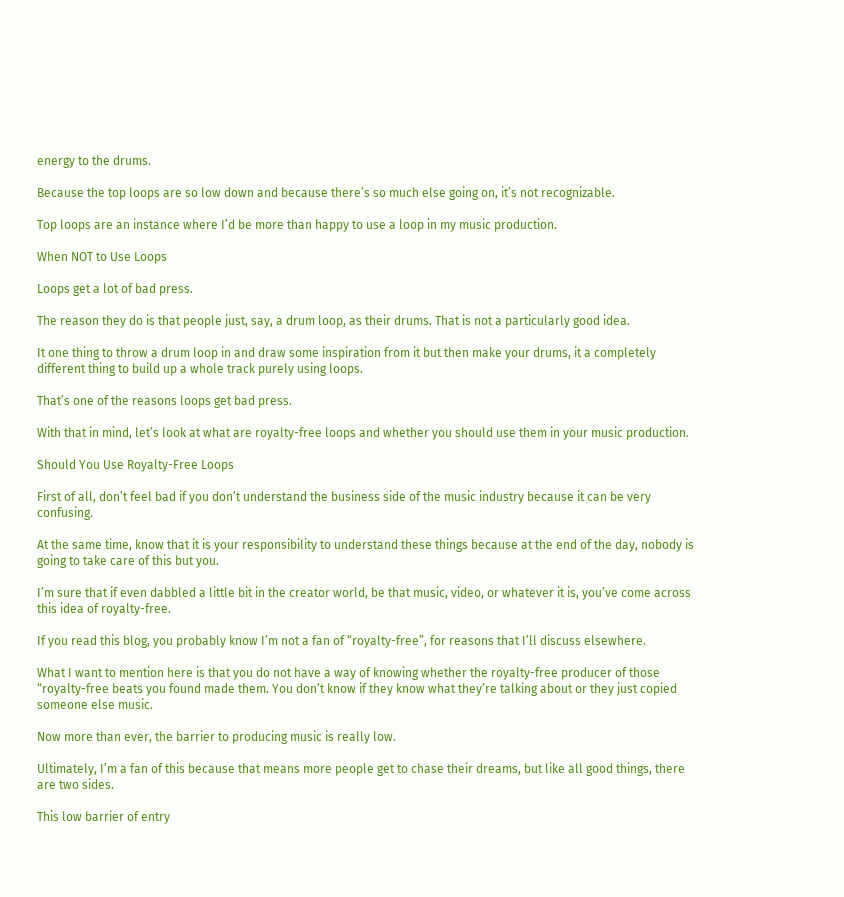energy to the drums.

Because the top loops are so low down and because there’s so much else going on, it’s not recognizable.

Top loops are an instance where I’d be more than happy to use a loop in my music production.

When NOT to Use Loops

Loops get a lot of bad press.

The reason they do is that people just, say, a drum loop, as their drums. That is not a particularly good idea.

It one thing to throw a drum loop in and draw some inspiration from it but then make your drums, it a completely different thing to build up a whole track purely using loops.

That’s one of the reasons loops get bad press.

With that in mind, let’s look at what are royalty-free loops and whether you should use them in your music production.

Should You Use Royalty-Free Loops

First of all, don’t feel bad if you don’t understand the business side of the music industry because it can be very confusing.

At the same time, know that it is your responsibility to understand these things because at the end of the day, nobody is going to take care of this but you.

I’m sure that if even dabbled a little bit in the creator world, be that music, video, or whatever it is, you’ve come across this idea of royalty-free.

If you read this blog, you probably know I’m not a fan of “royalty-free”, for reasons that I’ll discuss elsewhere.

What I want to mention here is that you do not have a way of knowing whether the royalty-free producer of those “royalty-free beats you found made them. You don’t know if they know what they’re talking about or they just copied someone else music.

Now more than ever, the barrier to producing music is really low.

Ultimately, I’m a fan of this because that means more people get to chase their dreams, but like all good things, there are two sides.

This low barrier of entry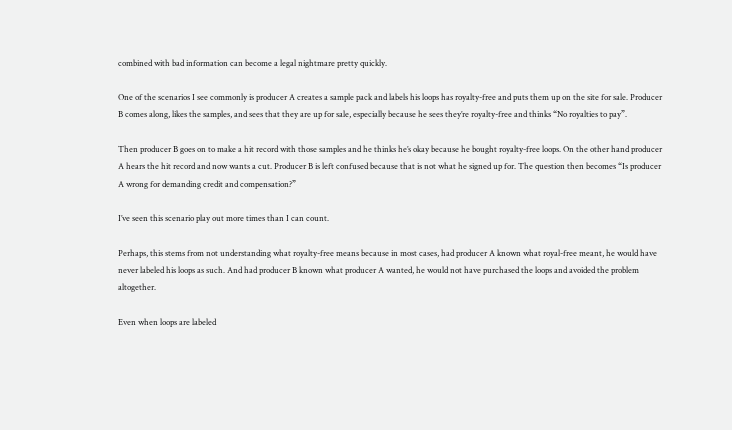combined with bad information can become a legal nightmare pretty quickly.

One of the scenarios I see commonly is producer A creates a sample pack and labels his loops has royalty-free and puts them up on the site for sale. Producer B comes along, likes the samples, and sees that they are up for sale, especially because he sees they’re royalty-free and thinks “No royalties to pay”.

Then producer B goes on to make a hit record with those samples and he thinks he’s okay because he bought royalty-free loops. On the other hand producer A hears the hit record and now wants a cut. Producer B is left confused because that is not what he signed up for. The question then becomes “Is producer A wrong for demanding credit and compensation?”

I’ve seen this scenario play out more times than I can count.

Perhaps, this stems from not understanding what royalty-free means because in most cases, had producer A known what royal-free meant, he would have never labeled his loops as such. And had producer B known what producer A wanted, he would not have purchased the loops and avoided the problem altogether.

Even when loops are labeled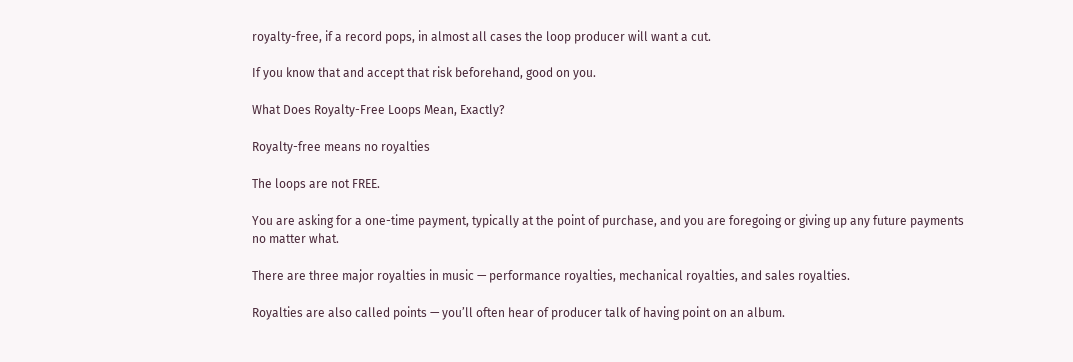royalty-free, if a record pops, in almost all cases the loop producer will want a cut.

If you know that and accept that risk beforehand, good on you.

What Does Royalty-Free Loops Mean, Exactly?

Royalty-free means no royalties

The loops are not FREE.

You are asking for a one-time payment, typically at the point of purchase, and you are foregoing or giving up any future payments no matter what.

There are three major royalties in music — performance royalties, mechanical royalties, and sales royalties.

Royalties are also called points — you’ll often hear of producer talk of having point on an album.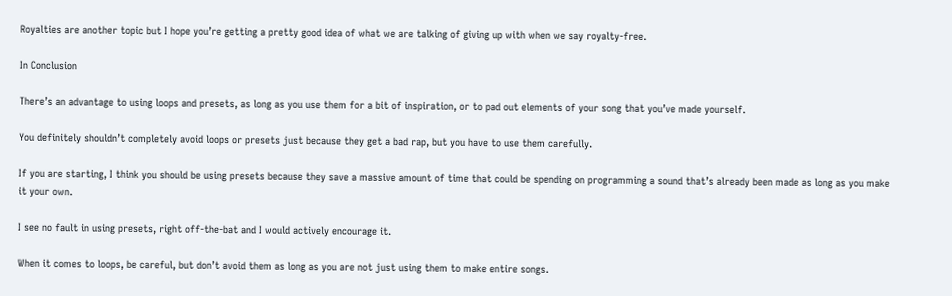Royalties are another topic but I hope you’re getting a pretty good idea of what we are talking of giving up with when we say royalty-free.

In Conclusion

There’s an advantage to using loops and presets, as long as you use them for a bit of inspiration, or to pad out elements of your song that you’ve made yourself.

You definitely shouldn’t completely avoid loops or presets just because they get a bad rap, but you have to use them carefully.

If you are starting, I think you should be using presets because they save a massive amount of time that could be spending on programming a sound that’s already been made as long as you make it your own.

I see no fault in using presets, right off-the-bat and I would actively encourage it.

When it comes to loops, be careful, but don’t avoid them as long as you are not just using them to make entire songs.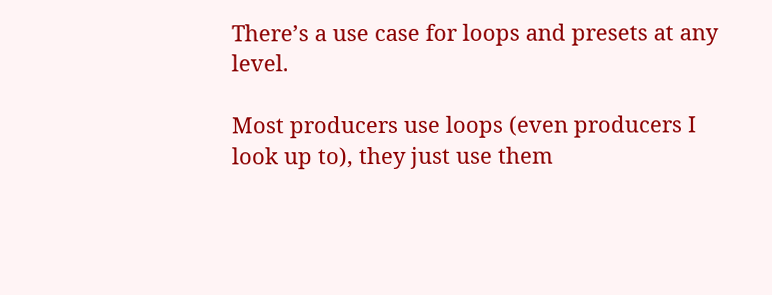There’s a use case for loops and presets at any level.

Most producers use loops (even producers I look up to), they just use them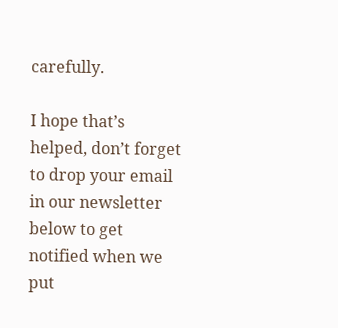carefully.

I hope that’s helped, don’t forget to drop your email in our newsletter below to get notified when we put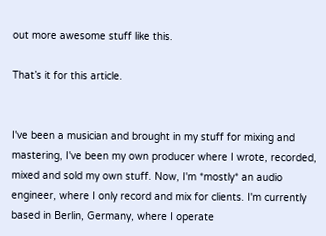out more awesome stuff like this.

That’s it for this article.


I've been a musician and brought in my stuff for mixing and mastering, I've been my own producer where I wrote, recorded, mixed and sold my own stuff. Now, I'm *mostly* an audio engineer, where I only record and mix for clients. I'm currently based in Berlin, Germany, where I operate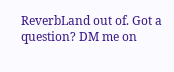ReverbLand out of. Got a question? DM me on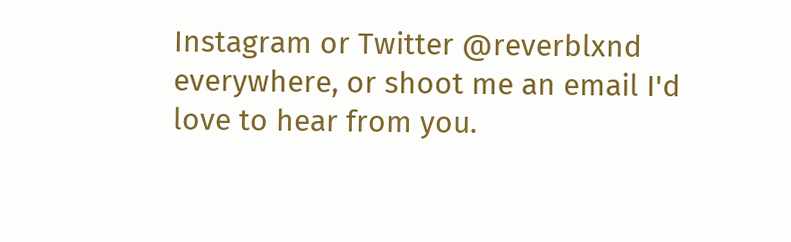Instagram or Twitter @reverblxnd everywhere, or shoot me an email I'd love to hear from you.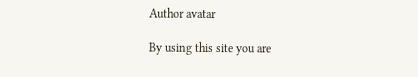Author avatar

By using this site you are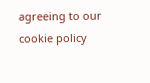agreeing to our cookie policy